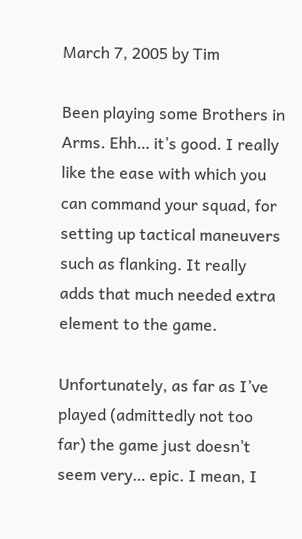March 7, 2005 by Tim

Been playing some Brothers in Arms. Ehh… it’s good. I really like the ease with which you can command your squad, for setting up tactical maneuvers such as flanking. It really adds that much needed extra element to the game.

Unfortunately, as far as I’ve played (admittedly not too far) the game just doesn’t seem very… epic. I mean, I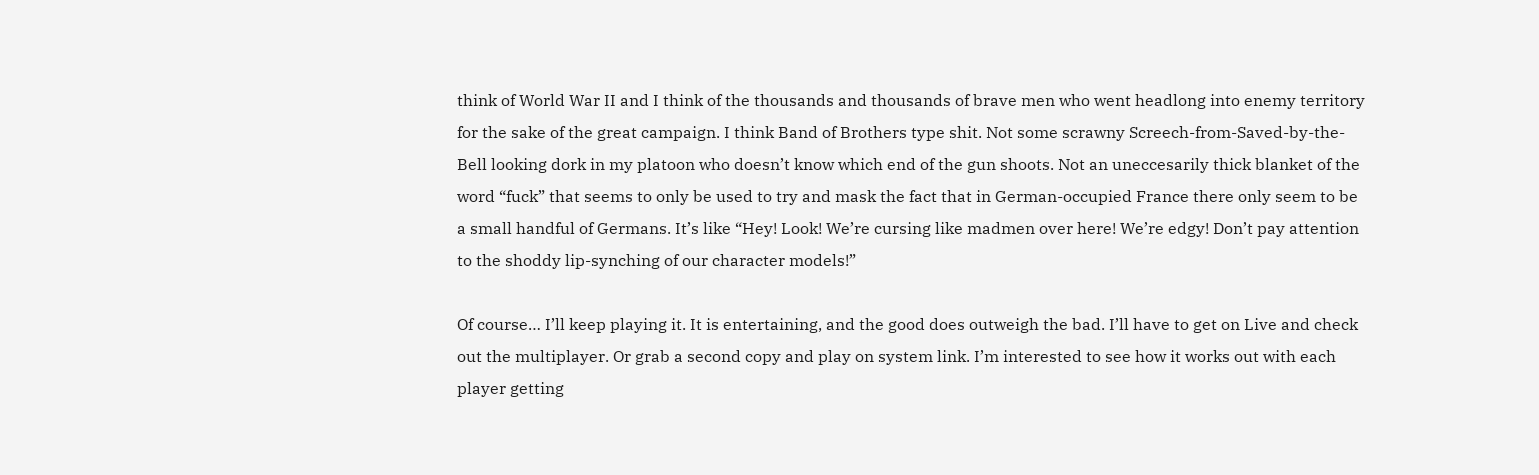think of World War II and I think of the thousands and thousands of brave men who went headlong into enemy territory for the sake of the great campaign. I think Band of Brothers type shit. Not some scrawny Screech-from-Saved-by-the-Bell looking dork in my platoon who doesn’t know which end of the gun shoots. Not an uneccesarily thick blanket of the word “fuck” that seems to only be used to try and mask the fact that in German-occupied France there only seem to be a small handful of Germans. It’s like “Hey! Look! We’re cursing like madmen over here! We’re edgy! Don’t pay attention to the shoddy lip-synching of our character models!”

Of course… I’ll keep playing it. It is entertaining, and the good does outweigh the bad. I’ll have to get on Live and check out the multiplayer. Or grab a second copy and play on system link. I’m interested to see how it works out with each player getting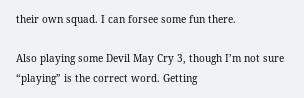their own squad. I can forsee some fun there.

Also playing some Devil May Cry 3, though I’m not sure “playing” is the correct word. Getting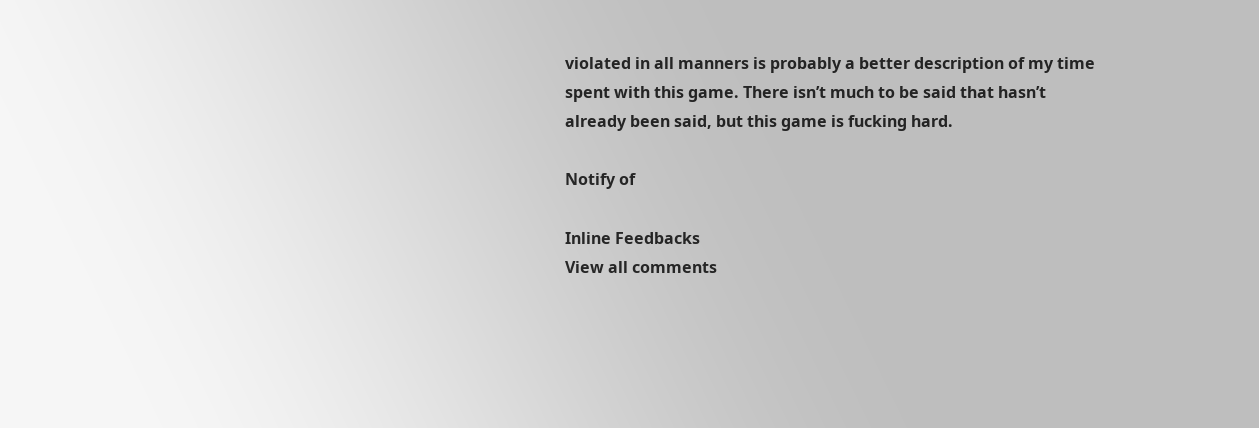violated in all manners is probably a better description of my time spent with this game. There isn’t much to be said that hasn’t already been said, but this game is fucking hard.

Notify of

Inline Feedbacks
View all comments